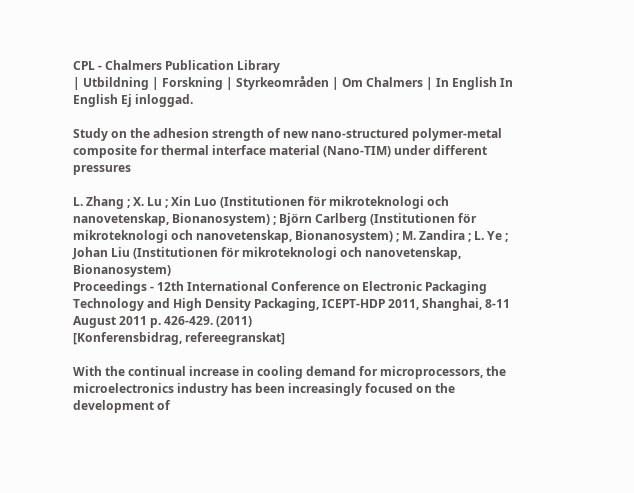CPL - Chalmers Publication Library
| Utbildning | Forskning | Styrkeområden | Om Chalmers | In English In English Ej inloggad.

Study on the adhesion strength of new nano-structured polymer-metal composite for thermal interface material (Nano-TIM) under different pressures

L. Zhang ; X. Lu ; Xin Luo (Institutionen för mikroteknologi och nanovetenskap, Bionanosystem) ; Björn Carlberg (Institutionen för mikroteknologi och nanovetenskap, Bionanosystem) ; M. Zandira ; L. Ye ; Johan Liu (Institutionen för mikroteknologi och nanovetenskap, Bionanosystem)
Proceedings - 12th International Conference on Electronic Packaging Technology and High Density Packaging, ICEPT-HDP 2011, Shanghai, 8-11 August 2011 p. 426-429. (2011)
[Konferensbidrag, refereegranskat]

With the continual increase in cooling demand for microprocessors, the microelectronics industry has been increasingly focused on the development of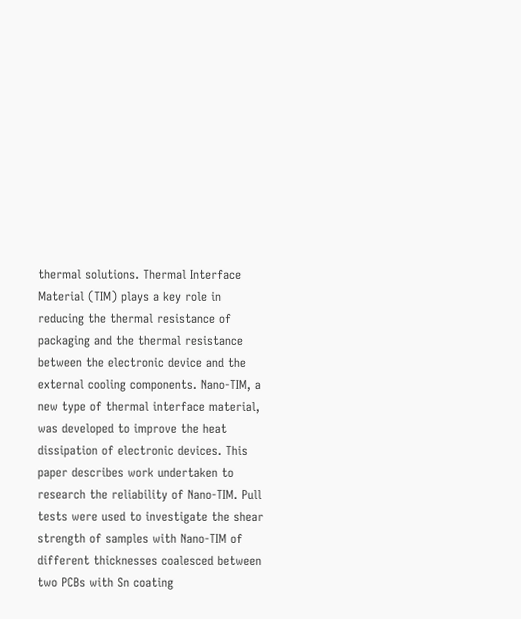thermal solutions. Thermal Interface Material (TIM) plays a key role in reducing the thermal resistance of packaging and the thermal resistance between the electronic device and the external cooling components. Nano-TIM, a new type of thermal interface material, was developed to improve the heat dissipation of electronic devices. This paper describes work undertaken to research the reliability of Nano-TIM. Pull tests were used to investigate the shear strength of samples with Nano-TIM of different thicknesses coalesced between two PCBs with Sn coating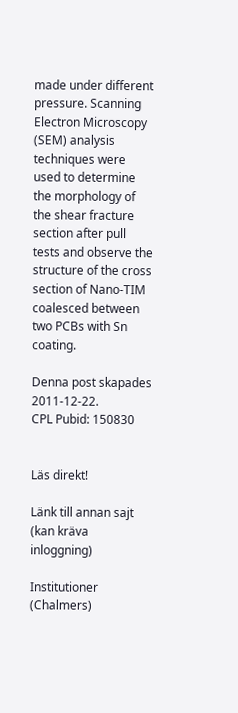made under different pressure. Scanning Electron Microscopy (SEM) analysis techniques were used to determine the morphology of the shear fracture section after pull tests and observe the structure of the cross section of Nano-TIM coalesced between two PCBs with Sn coating.

Denna post skapades 2011-12-22.
CPL Pubid: 150830


Läs direkt!

Länk till annan sajt (kan kräva inloggning)

Institutioner (Chalmers)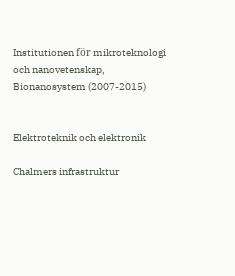Institutionen för mikroteknologi och nanovetenskap, Bionanosystem (2007-2015)


Elektroteknik och elektronik

Chalmers infrastruktur